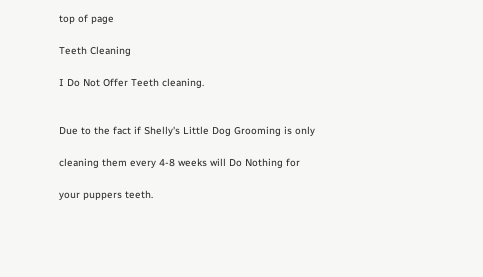top of page

Teeth Cleaning

I Do Not Offer Teeth cleaning.


Due to the fact if Shelly's Little Dog Grooming is only

cleaning them every 4-8 weeks will Do Nothing for

your puppers teeth.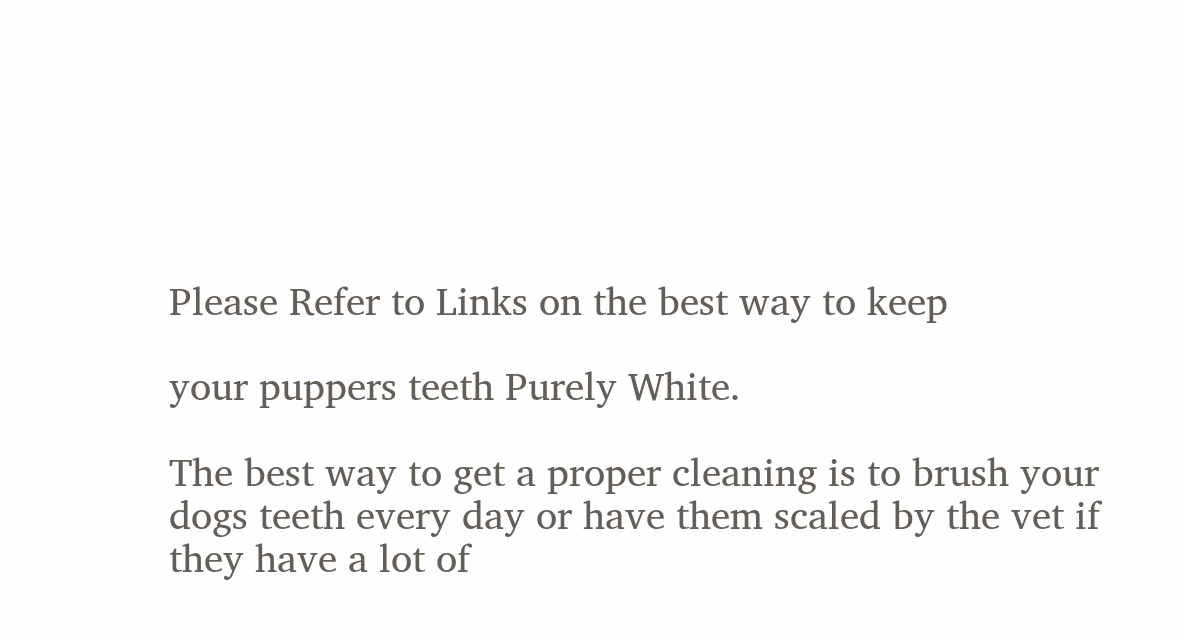Please Refer to Links on the best way to keep

your puppers teeth Purely White.

The best way to get a proper cleaning is to brush your dogs teeth every day or have them scaled by the vet if they have a lot of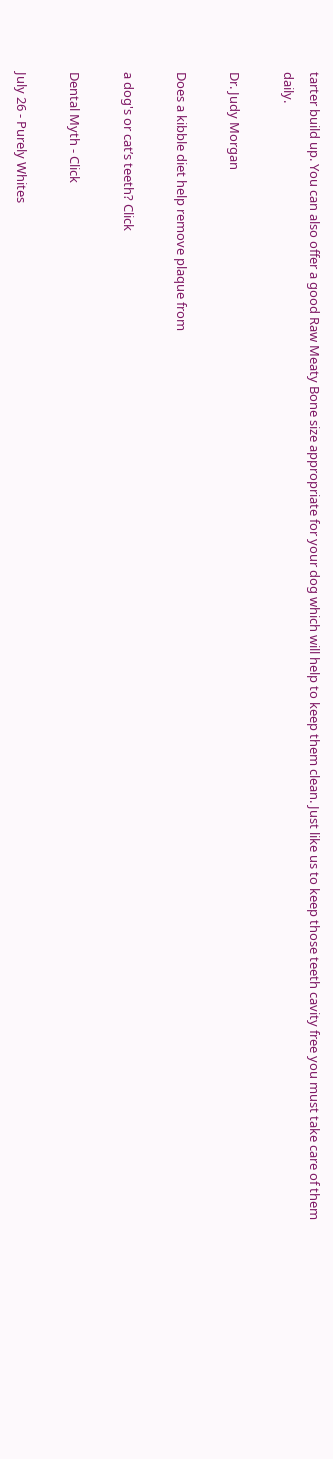tarter build up. You can also offer a good Raw Meaty Bone size appropriate for your dog which will help to keep them clean. Just like us to keep those teeth cavity free you must take care of them daily.

Dr. Judy Morgan

Does a kibble diet help remove plaque from

a dog's or cat’s teeth? Click

Dental Myth - Click

July 26 - Purely Whites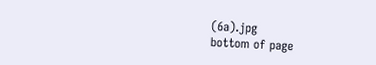(6a).jpg
bottom of page